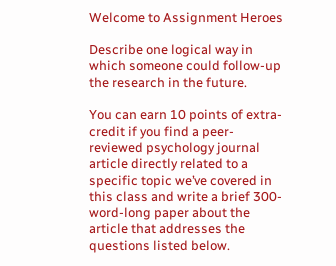Welcome to Assignment Heroes

Describe one logical way in which someone could follow-up the research in the future.

You can earn 10 points of extra-credit if you find a peer-reviewed psychology journal article directly related to a specific topic we’ve covered in this class and write a brief 300-word-long paper about the article that addresses the questions listed below.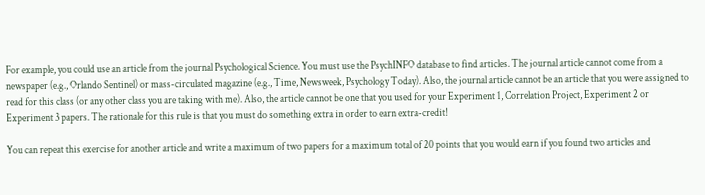For example, you could use an article from the journal Psychological Science. You must use the PsychINFO database to find articles. The journal article cannot come from a newspaper (e.g., Orlando Sentinel) or mass-circulated magazine (e.g., Time, Newsweek, Psychology Today). Also, the journal article cannot be an article that you were assigned to read for this class (or any other class you are taking with me). Also, the article cannot be one that you used for your Experiment 1, Correlation Project, Experiment 2 or Experiment 3 papers. The rationale for this rule is that you must do something extra in order to earn extra-credit!

You can repeat this exercise for another article and write a maximum of two papers for a maximum total of 20 points that you would earn if you found two articles and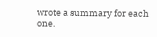wrote a summary for each one.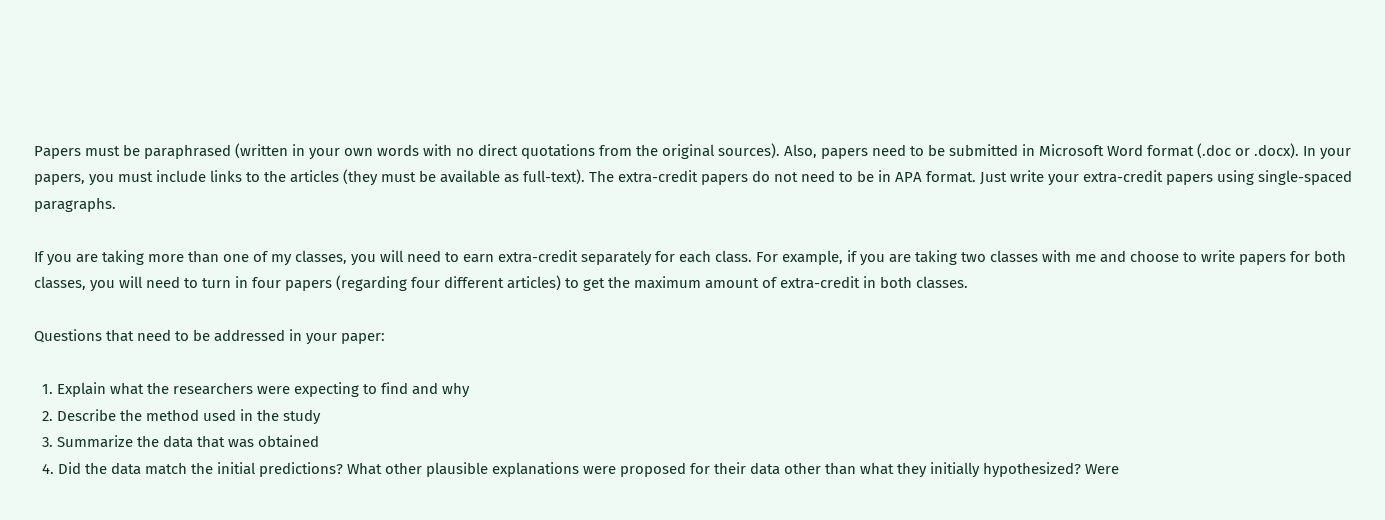Papers must be paraphrased (written in your own words with no direct quotations from the original sources). Also, papers need to be submitted in Microsoft Word format (.doc or .docx). In your papers, you must include links to the articles (they must be available as full-text). The extra-credit papers do not need to be in APA format. Just write your extra-credit papers using single-spaced paragraphs.

If you are taking more than one of my classes, you will need to earn extra-credit separately for each class. For example, if you are taking two classes with me and choose to write papers for both classes, you will need to turn in four papers (regarding four different articles) to get the maximum amount of extra-credit in both classes.

Questions that need to be addressed in your paper:

  1. Explain what the researchers were expecting to find and why
  2. Describe the method used in the study
  3. Summarize the data that was obtained
  4. Did the data match the initial predictions? What other plausible explanations were proposed for their data other than what they initially hypothesized? Were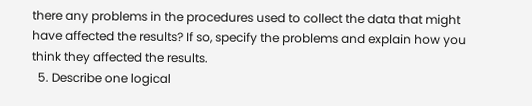there any problems in the procedures used to collect the data that might have affected the results? If so, specify the problems and explain how you think they affected the results.
  5. Describe one logical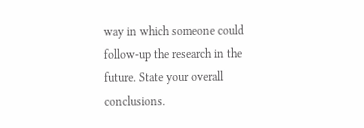way in which someone could follow-up the research in the future. State your overall conclusions.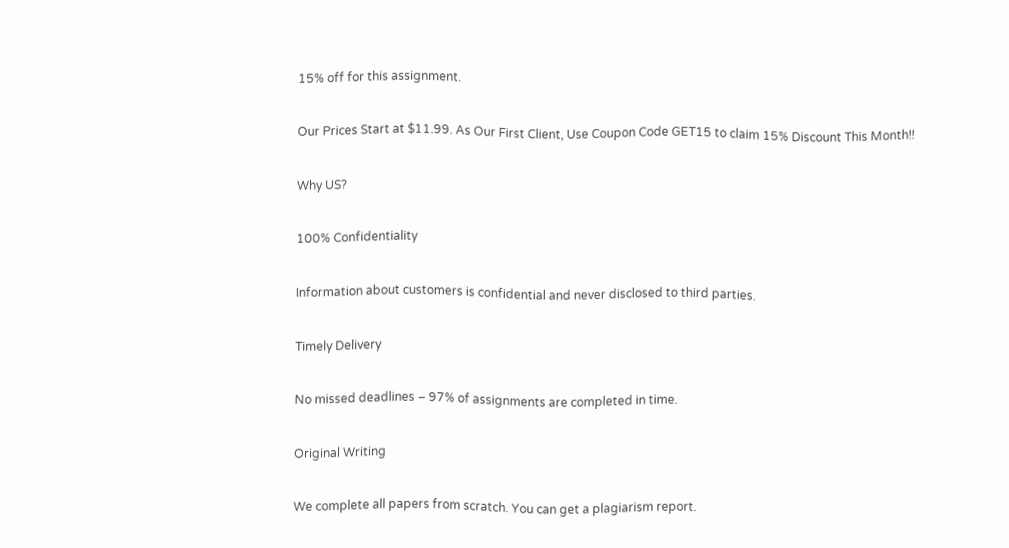15% off for this assignment.

Our Prices Start at $11.99. As Our First Client, Use Coupon Code GET15 to claim 15% Discount This Month!!

Why US?

100% Confidentiality

Information about customers is confidential and never disclosed to third parties.

Timely Delivery

No missed deadlines – 97% of assignments are completed in time.

Original Writing

We complete all papers from scratch. You can get a plagiarism report.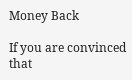Money Back

If you are convinced that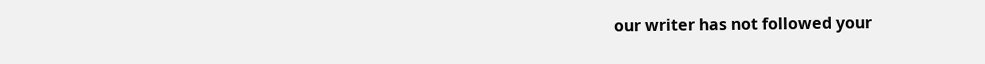our writer has not followed your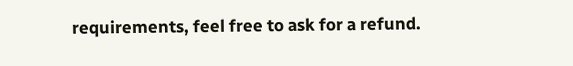requirements, feel free to ask for a refund.